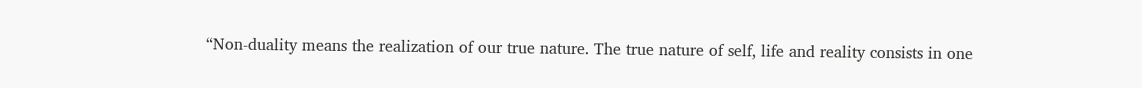“Non-duality means the realization of our true nature. The true nature of self, life and reality consists in one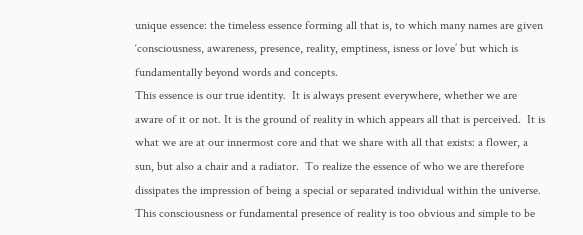unique essence: the timeless essence forming all that is, to which many names are given ‘consciousness, awareness, presence, reality, emptiness, isness or love’ but which is fundamentally beyond words and concepts.
This essence is our true identity.  It is always present everywhere, whether we are aware of it or not. It is the ground of reality in which appears all that is perceived.  It is what we are at our innermost core and that we share with all that exists: a flower, a sun, but also a chair and a radiator.  To realize the essence of who we are therefore dissipates the impression of being a special or separated individual within the universe.
This consciousness or fundamental presence of reality is too obvious and simple to be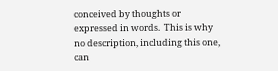conceived by thoughts or expressed in words.  This is why no description, including this one, can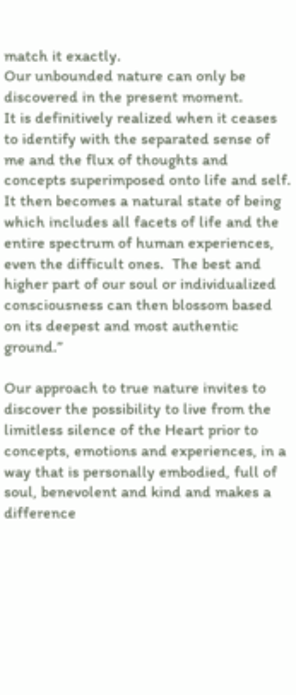match it exactly.
Our unbounded nature can only be discovered in the present moment.
It is definitively realized when it ceases to identify with the separated sense of me and the flux of thoughts and concepts superimposed onto life and self.  It then becomes a natural state of being which includes all facets of life and the entire spectrum of human experiences, even the difficult ones.  The best and higher part of our soul or individualized consciousness can then blossom based on its deepest and most authentic ground.”

Our approach to true nature invites to discover the possibility to live from the limitless silence of the Heart prior to concepts, emotions and experiences, in a way that is personally embodied, full of soul, benevolent and kind and makes a difference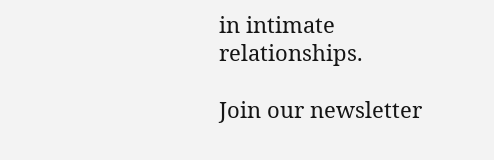in intimate relationships.

Join our newsletter